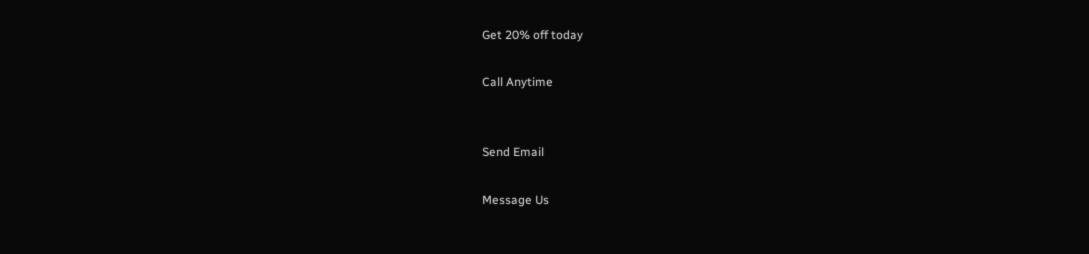Get 20% off today

Call Anytime


Send Email

Message Us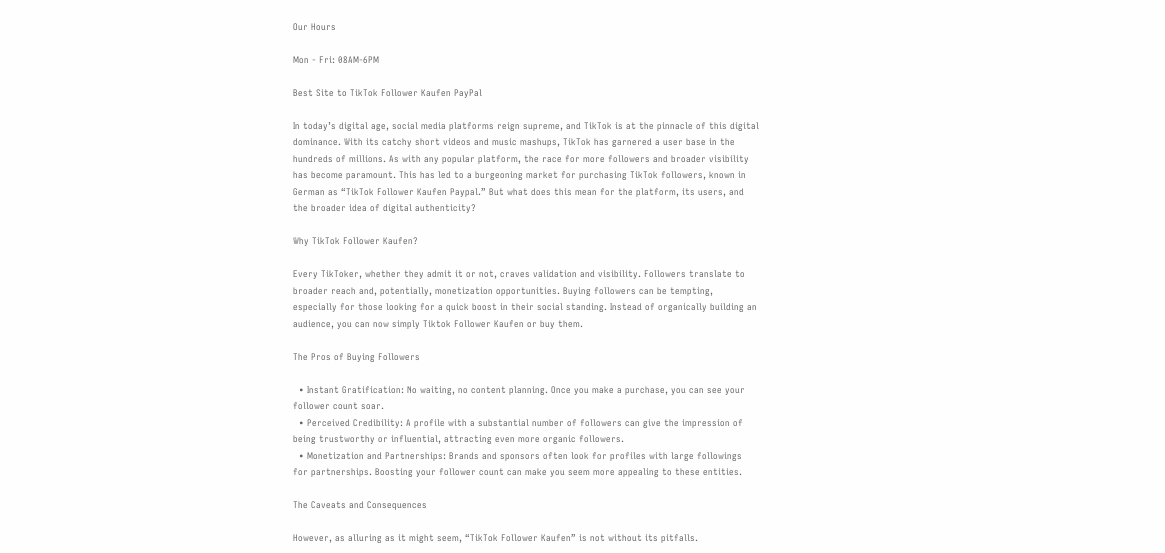Our Hours

Mon - Fri: 08AM-6PM

Best Site to TikTok Follower Kaufen PayPal

In today’s digital age, social media platforms reign supreme, and TikTok is at the pinnacle of this digital dominance. With its catchy short videos and music mashups, TikTok has garnered a user base in the hundreds of millions. As with any popular platform, the race for more followers and broader visibility has become paramount. This has led to a burgeoning market for purchasing TikTok followers, known in German as “TikTok Follower Kaufen Paypal.” But what does this mean for the platform, its users, and the broader idea of digital authenticity?

Why TikTok Follower Kaufen?

Every TikToker, whether they admit it or not, craves validation and visibility. Followers translate to broader reach and, potentially, monetization opportunities. Buying followers can be tempting, especially for those looking for a quick boost in their social standing. Instead of organically building an audience, you can now simply Tiktok Follower Kaufen or buy them.

The Pros of Buying Followers

  • Instant Gratification: No waiting, no content planning. Once you make a purchase, you can see your follower count soar.
  • Perceived Credibility: A profile with a substantial number of followers can give the impression of being trustworthy or influential, attracting even more organic followers.
  • Monetization and Partnerships: Brands and sponsors often look for profiles with large followings for partnerships. Boosting your follower count can make you seem more appealing to these entities.

The Caveats and Consequences

However, as alluring as it might seem, “TikTok Follower Kaufen” is not without its pitfalls.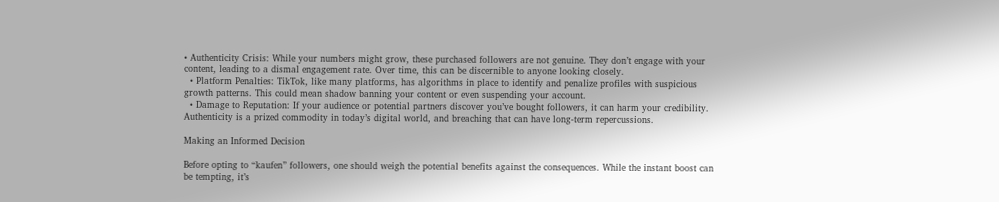• Authenticity Crisis: While your numbers might grow, these purchased followers are not genuine. They don’t engage with your content, leading to a dismal engagement rate. Over time, this can be discernible to anyone looking closely.
  • Platform Penalties: TikTok, like many platforms, has algorithms in place to identify and penalize profiles with suspicious growth patterns. This could mean shadow banning your content or even suspending your account.
  • Damage to Reputation: If your audience or potential partners discover you’ve bought followers, it can harm your credibility. Authenticity is a prized commodity in today’s digital world, and breaching that can have long-term repercussions.

Making an Informed Decision

Before opting to “kaufen” followers, one should weigh the potential benefits against the consequences. While the instant boost can be tempting, it’s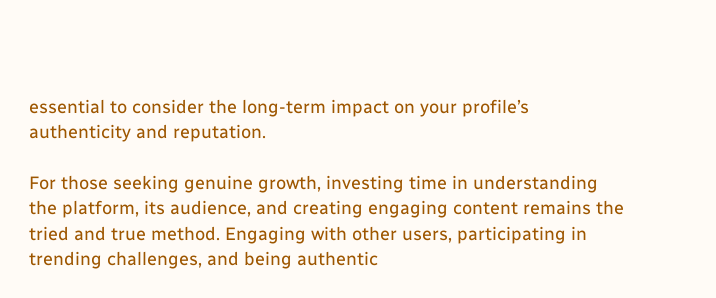essential to consider the long-term impact on your profile’s authenticity and reputation.

For those seeking genuine growth, investing time in understanding the platform, its audience, and creating engaging content remains the tried and true method. Engaging with other users, participating in trending challenges, and being authentic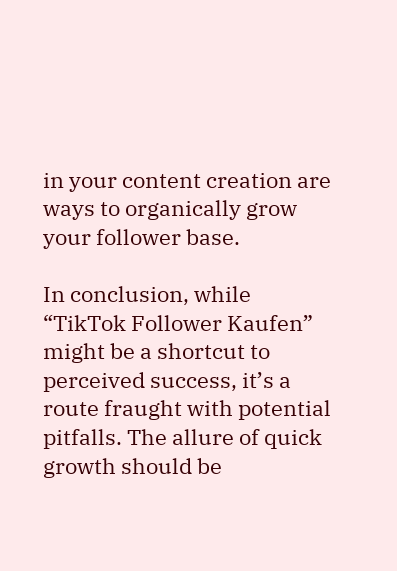in your content creation are ways to organically grow your follower base.

In conclusion, while “TikTok Follower Kaufen” might be a shortcut to perceived success, it’s a route fraught with potential pitfalls. The allure of quick growth should be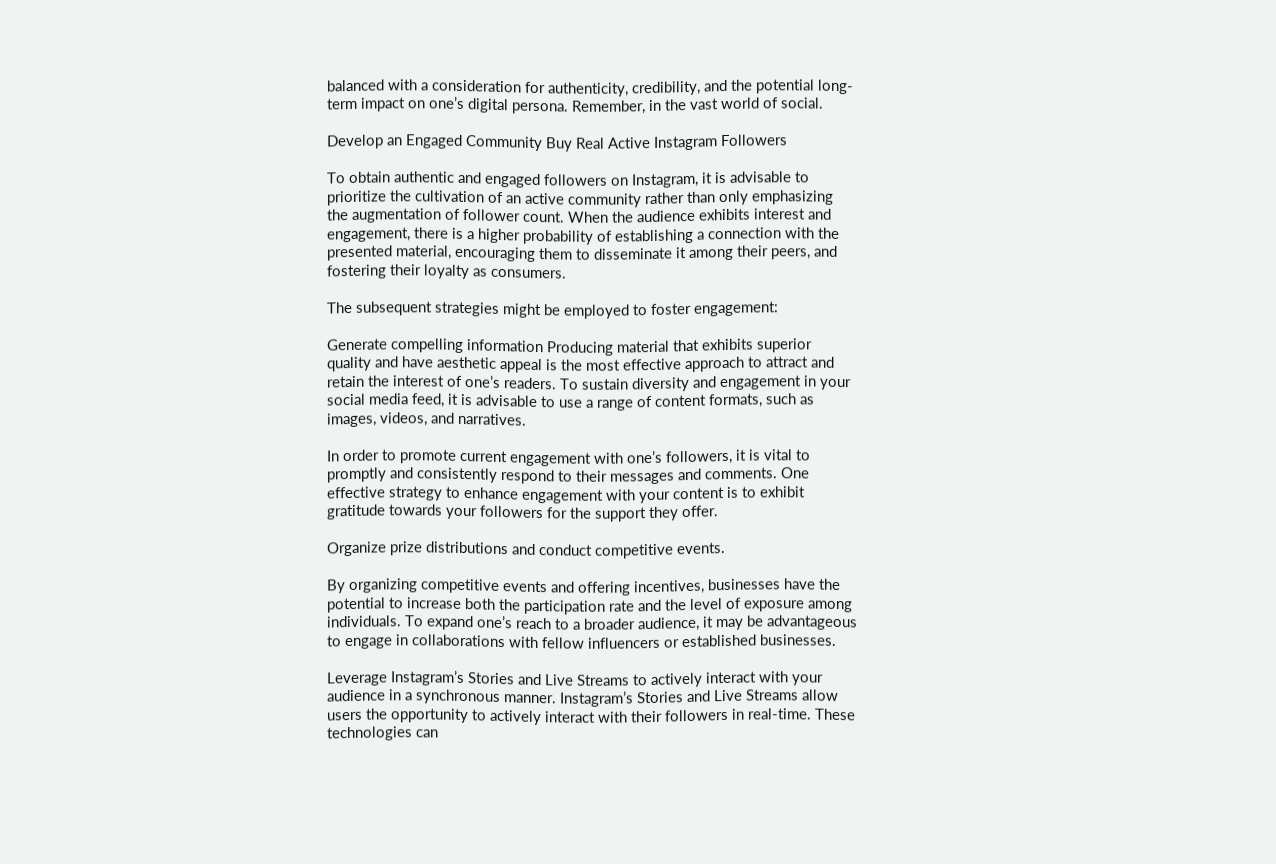balanced with a consideration for authenticity, credibility, and the potential long-term impact on one’s digital persona. Remember, in the vast world of social.

Develop an Engaged Community Buy Real Active Instagram Followers

To obtain authentic and engaged followers on Instagram, it is advisable to prioritize the cultivation of an active community rather than only emphasizing the augmentation of follower count. When the audience exhibits interest and engagement, there is a higher probability of establishing a connection with the presented material, encouraging them to disseminate it among their peers, and fostering their loyalty as consumers.

The subsequent strategies might be employed to foster engagement:

Generate compelling information Producing material that exhibits superior quality and have aesthetic appeal is the most effective approach to attract and retain the interest of one’s readers. To sustain diversity and engagement in your social media feed, it is advisable to use a range of content formats, such as images, videos, and narratives.

In order to promote current engagement with one’s followers, it is vital to promptly and consistently respond to their messages and comments. One effective strategy to enhance engagement with your content is to exhibit gratitude towards your followers for the support they offer.

Organize prize distributions and conduct competitive events.

By organizing competitive events and offering incentives, businesses have the potential to increase both the participation rate and the level of exposure among individuals. To expand one’s reach to a broader audience, it may be advantageous to engage in collaborations with fellow influencers or established businesses.

Leverage Instagram’s Stories and Live Streams to actively interact with your audience in a synchronous manner. Instagram’s Stories and Live Streams allow users the opportunity to actively interact with their followers in real-time. These technologies can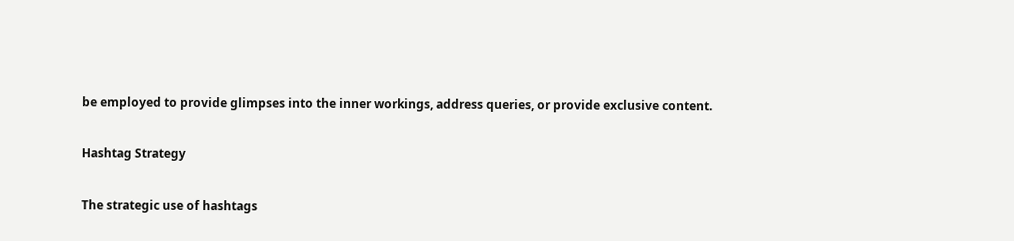be employed to provide glimpses into the inner workings, address queries, or provide exclusive content.

Hashtag Strategy

The strategic use of hashtags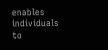enables individuals to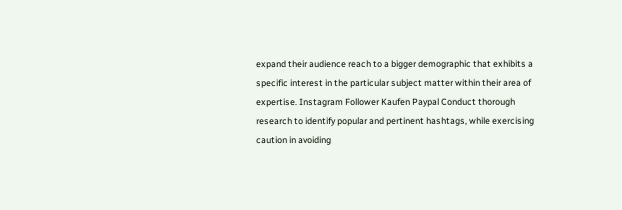expand their audience reach to a bigger demographic that exhibits a specific interest in the particular subject matter within their area of expertise. Instagram Follower Kaufen Paypal Conduct thorough research to identify popular and pertinent hashtags, while exercising caution in avoiding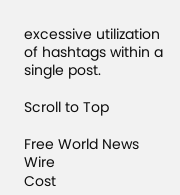excessive utilization of hashtags within a single post.

Scroll to Top

Free World News Wire
Cost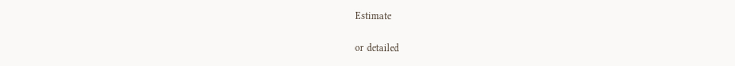Estimate

or detailed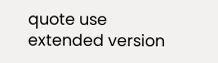quote use extended version